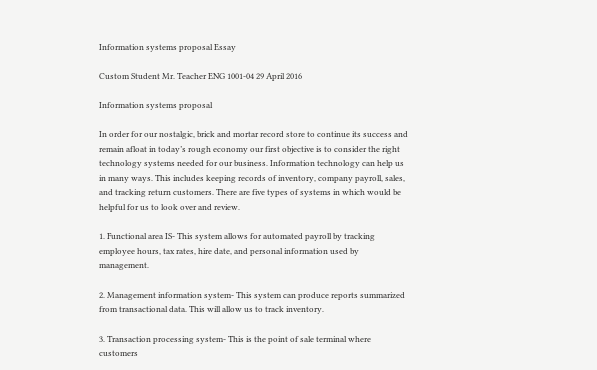Information systems proposal Essay

Custom Student Mr. Teacher ENG 1001-04 29 April 2016

Information systems proposal

In order for our nostalgic, brick and mortar record store to continue its success and remain afloat in today’s rough economy our first objective is to consider the right technology systems needed for our business. Information technology can help us in many ways. This includes keeping records of inventory, company payroll, sales, and tracking return customers. There are five types of systems in which would be helpful for us to look over and review.

1. Functional area IS- This system allows for automated payroll by tracking employee hours, tax rates, hire date, and personal information used by management.

2. Management information system- This system can produce reports summarized from transactional data. This will allow us to track inventory.

3. Transaction processing system- This is the point of sale terminal where customers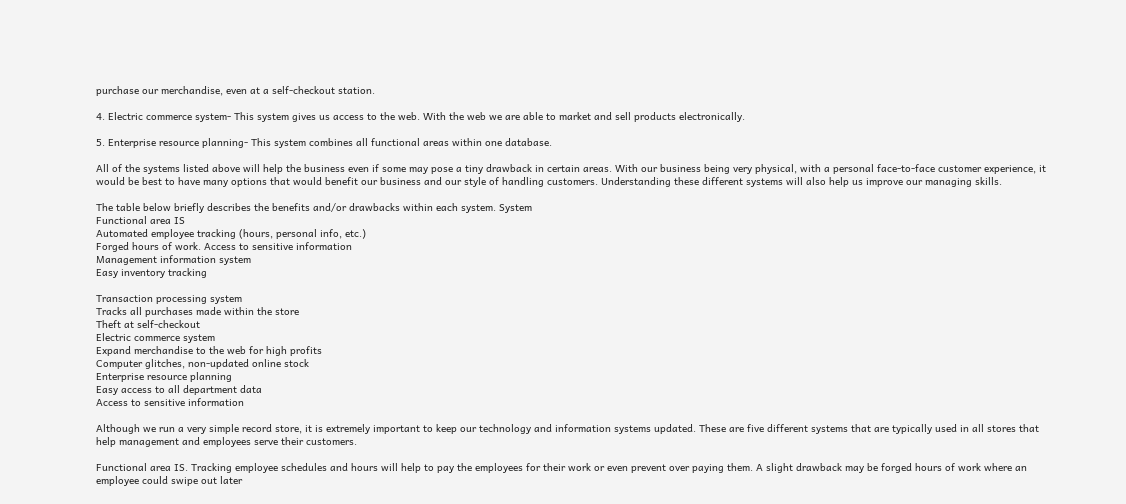purchase our merchandise, even at a self-checkout station.

4. Electric commerce system- This system gives us access to the web. With the web we are able to market and sell products electronically.

5. Enterprise resource planning- This system combines all functional areas within one database.

All of the systems listed above will help the business even if some may pose a tiny drawback in certain areas. With our business being very physical, with a personal face-to-face customer experience, it would be best to have many options that would benefit our business and our style of handling customers. Understanding these different systems will also help us improve our managing skills.

The table below briefly describes the benefits and/or drawbacks within each system. System
Functional area IS
Automated employee tracking (hours, personal info, etc.)
Forged hours of work. Access to sensitive information
Management information system
Easy inventory tracking

Transaction processing system
Tracks all purchases made within the store
Theft at self-checkout
Electric commerce system
Expand merchandise to the web for high profits
Computer glitches, non-updated online stock
Enterprise resource planning
Easy access to all department data
Access to sensitive information

Although we run a very simple record store, it is extremely important to keep our technology and information systems updated. These are five different systems that are typically used in all stores that help management and employees serve their customers.

Functional area IS. Tracking employee schedules and hours will help to pay the employees for their work or even prevent over paying them. A slight drawback may be forged hours of work where an employee could swipe out later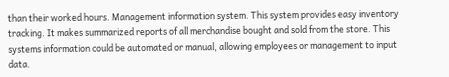than their worked hours. Management information system. This system provides easy inventory tracking. It makes summarized reports of all merchandise bought and sold from the store. This systems information could be automated or manual, allowing employees or management to input data.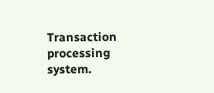Transaction processing system.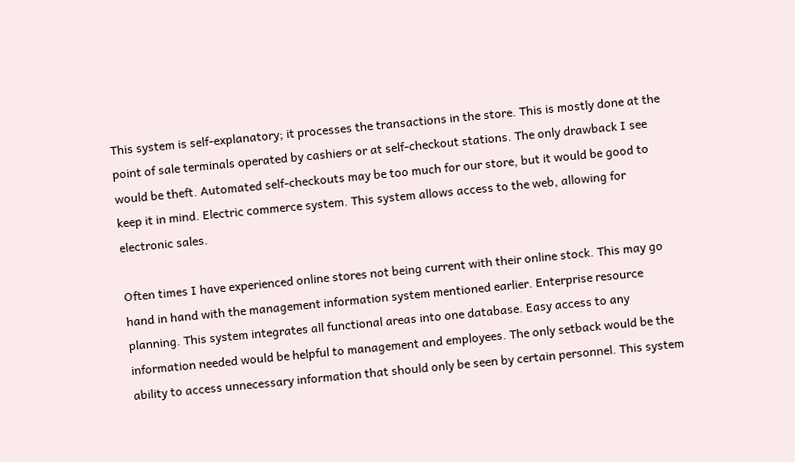This system is self-explanatory; it processes the transactions in the store. This is mostly done at the point of sale terminals operated by cashiers or at self-checkout stations. The only drawback I see would be theft. Automated self-checkouts may be too much for our store, but it would be good to keep it in mind. Electric commerce system. This system allows access to the web, allowing for electronic sales.

Often times I have experienced online stores not being current with their online stock. This may go hand in hand with the management information system mentioned earlier. Enterprise resource planning. This system integrates all functional areas into one database. Easy access to any information needed would be helpful to management and employees. The only setback would be the ability to access unnecessary information that should only be seen by certain personnel. This system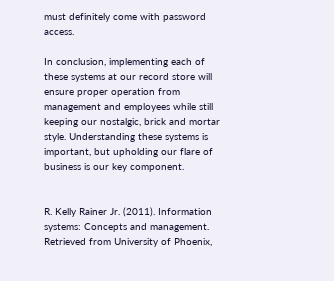must definitely come with password access.

In conclusion, implementing each of these systems at our record store will ensure proper operation from management and employees while still keeping our nostalgic, brick and mortar style. Understanding these systems is important, but upholding our flare of business is our key component.


R. Kelly Rainer Jr. (2011). Information systems: Concepts and management. Retrieved from University of Phoenix,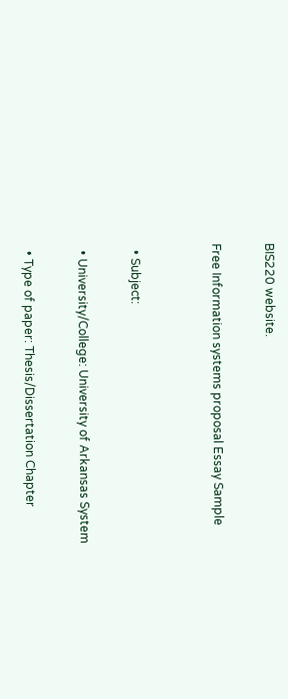BIS220 website.

Free Information systems proposal Essay Sample


  • Subject:

  • University/College: University of Arkansas System

  • Type of paper: Thesis/Dissertation Chapter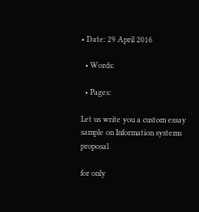• Date: 29 April 2016

  • Words:

  • Pages:

Let us write you a custom essay sample on Information systems proposal

for only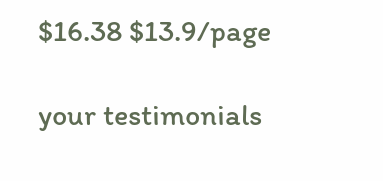$16.38 $13.9/page

your testimonials